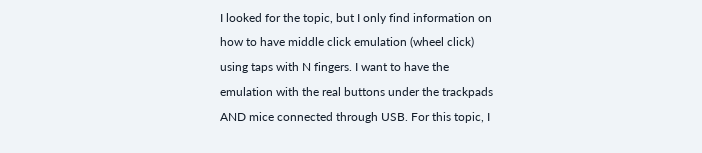I looked for the topic, but I only find information on how to have middle click emulation (wheel click) using taps with N fingers. I want to have the emulation with the real buttons under the trackpads AND mice connected through USB. For this topic, I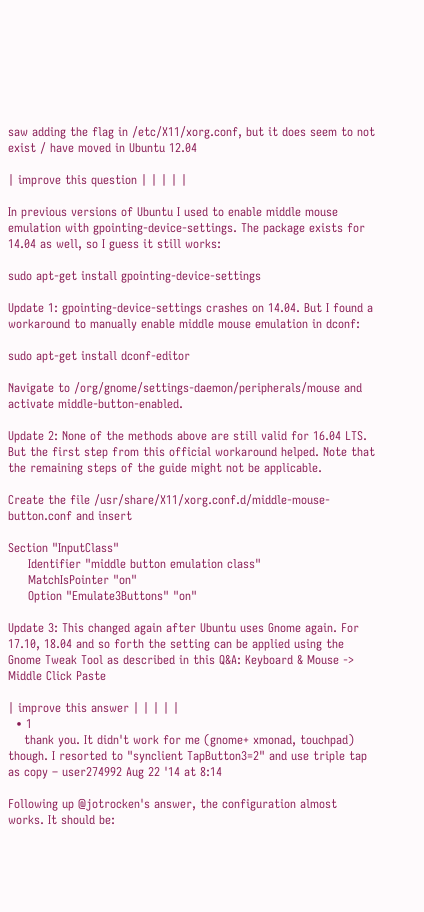saw adding the flag in /etc/X11/xorg.conf, but it does seem to not exist / have moved in Ubuntu 12.04

| improve this question | | | | |

In previous versions of Ubuntu I used to enable middle mouse emulation with gpointing-device-settings. The package exists for 14.04 as well, so I guess it still works:

sudo apt-get install gpointing-device-settings

Update 1: gpointing-device-settings crashes on 14.04. But I found a workaround to manually enable middle mouse emulation in dconf:

sudo apt-get install dconf-editor

Navigate to /org/gnome/settings-daemon/peripherals/mouse and activate middle-button-enabled.

Update 2: None of the methods above are still valid for 16.04 LTS. But the first step from this official workaround helped. Note that the remaining steps of the guide might not be applicable.

Create the file /usr/share/X11/xorg.conf.d/middle-mouse-button.conf and insert

Section "InputClass"
     Identifier "middle button emulation class"
     MatchIsPointer "on"
     Option "Emulate3Buttons" "on"

Update 3: This changed again after Ubuntu uses Gnome again. For 17.10, 18.04 and so forth the setting can be applied using the Gnome Tweak Tool as described in this Q&A: Keyboard & Mouse -> Middle Click Paste

| improve this answer | | | | |
  • 1
    thank you. It didn't work for me (gnome+ xmonad, touchpad) though. I resorted to "synclient TapButton3=2" and use triple tap as copy – user274992 Aug 22 '14 at 8:14

Following up @jotrocken's answer, the configuration almost works. It should be: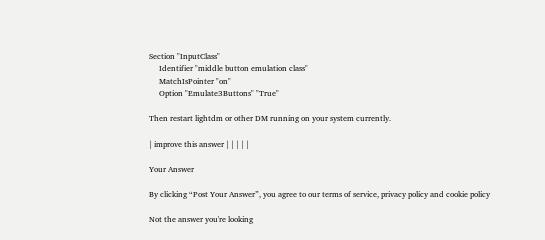Section "InputClass"
     Identifier "middle button emulation class"
     MatchIsPointer "on"
     Option "Emulate3Buttons" "True"

Then restart lightdm or other DM running on your system currently.

| improve this answer | | | | |

Your Answer

By clicking “Post Your Answer”, you agree to our terms of service, privacy policy and cookie policy

Not the answer you're looking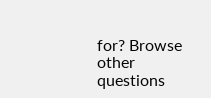for? Browse other questions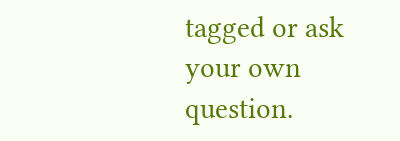tagged or ask your own question.